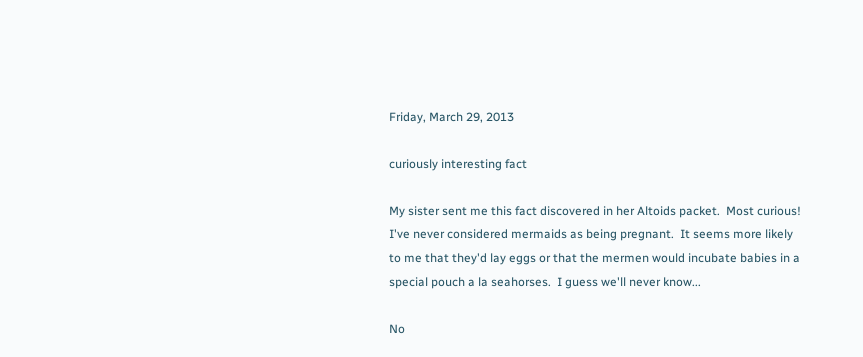Friday, March 29, 2013

curiously interesting fact

My sister sent me this fact discovered in her Altoids packet.  Most curious!  I've never considered mermaids as being pregnant.  It seems more likely to me that they'd lay eggs or that the mermen would incubate babies in a special pouch a la seahorses.  I guess we'll never know...

No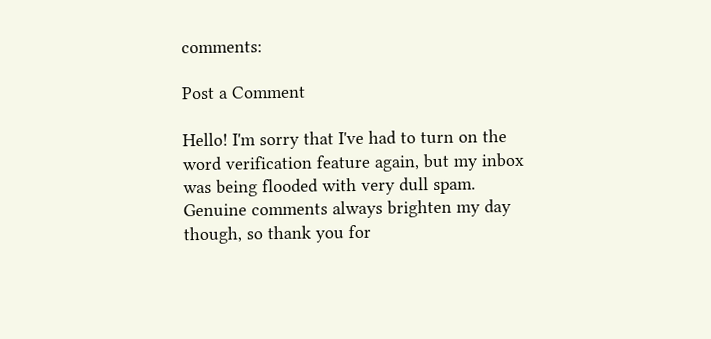comments:

Post a Comment

Hello! I'm sorry that I've had to turn on the word verification feature again, but my inbox was being flooded with very dull spam. Genuine comments always brighten my day though, so thank you for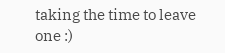taking the time to leave one :)